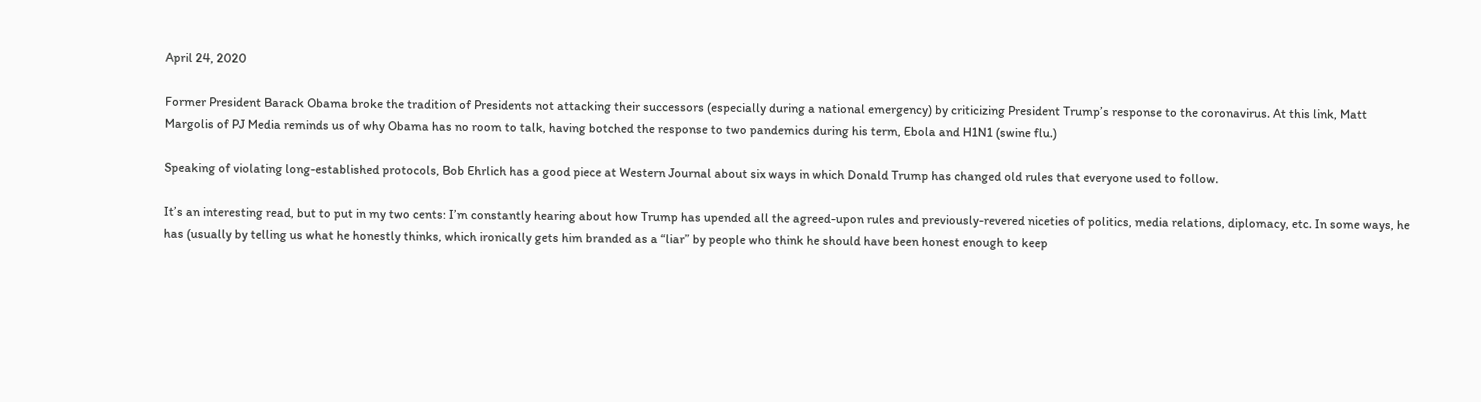April 24, 2020

Former President Barack Obama broke the tradition of Presidents not attacking their successors (especially during a national emergency) by criticizing President Trump’s response to the coronavirus. At this link, Matt Margolis of PJ Media reminds us of why Obama has no room to talk, having botched the response to two pandemics during his term, Ebola and H1N1 (swine flu.)

Speaking of violating long-established protocols, Bob Ehrlich has a good piece at Western Journal about six ways in which Donald Trump has changed old rules that everyone used to follow.

It’s an interesting read, but to put in my two cents: I’m constantly hearing about how Trump has upended all the agreed-upon rules and previously-revered niceties of politics, media relations, diplomacy, etc. In some ways, he has (usually by telling us what he honestly thinks, which ironically gets him branded as a “liar” by people who think he should have been honest enough to keep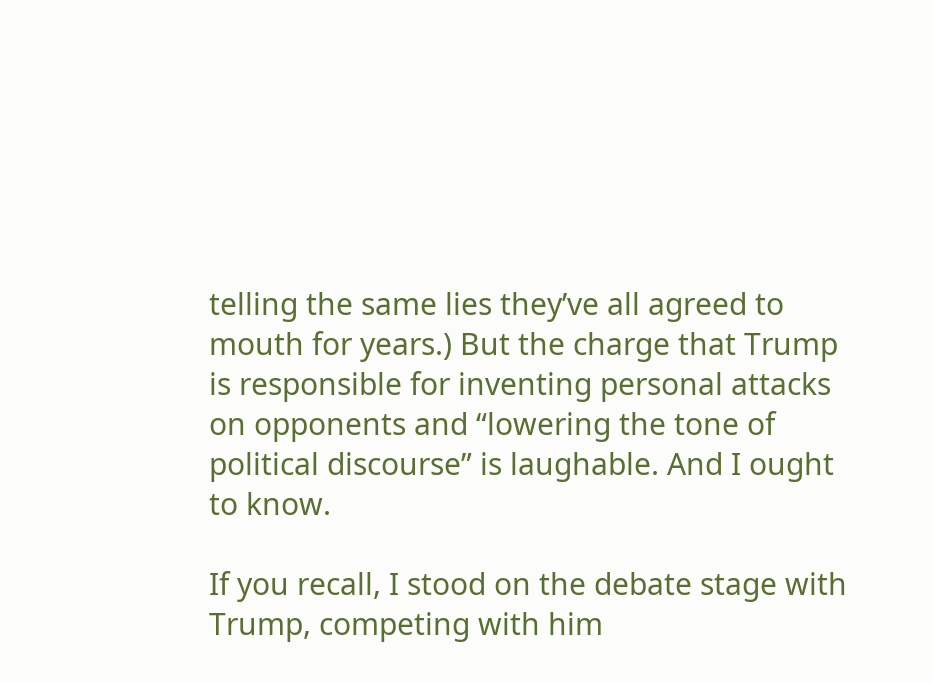telling the same lies they’ve all agreed to mouth for years.) But the charge that Trump is responsible for inventing personal attacks on opponents and “lowering the tone of political discourse” is laughable. And I ought to know.

If you recall, I stood on the debate stage with Trump, competing with him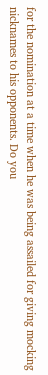for the nomination at a time when he was being assailed for giving mocking nicknames to his opponents. Do you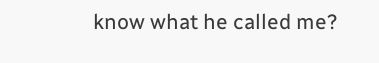know what he called me?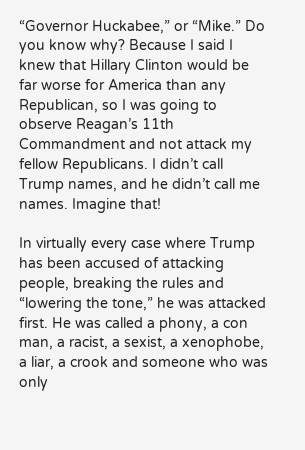“Governor Huckabee,” or “Mike.” Do you know why? Because I said I knew that Hillary Clinton would be far worse for America than any Republican, so I was going to observe Reagan’s 11th Commandment and not attack my fellow Republicans. I didn’t call Trump names, and he didn’t call me names. Imagine that!

In virtually every case where Trump has been accused of attacking people, breaking the rules and “lowering the tone,” he was attacked first. He was called a phony, a con man, a racist, a sexist, a xenophobe, a liar, a crook and someone who was only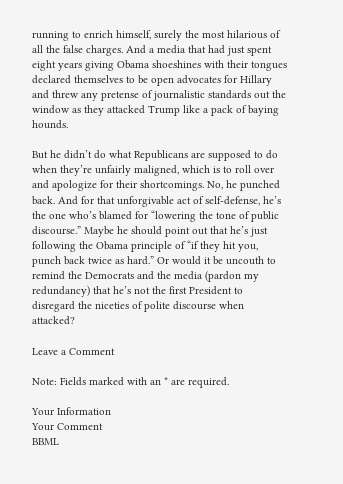running to enrich himself, surely the most hilarious of all the false charges. And a media that had just spent eight years giving Obama shoeshines with their tongues declared themselves to be open advocates for Hillary and threw any pretense of journalistic standards out the window as they attacked Trump like a pack of baying hounds.

But he didn’t do what Republicans are supposed to do when they’re unfairly maligned, which is to roll over and apologize for their shortcomings. No, he punched back. And for that unforgivable act of self-defense, he’s the one who’s blamed for “lowering the tone of public discourse.” Maybe he should point out that he’s just following the Obama principle of “if they hit you, punch back twice as hard.” Or would it be uncouth to remind the Democrats and the media (pardon my redundancy) that he’s not the first President to disregard the niceties of polite discourse when attacked?

Leave a Comment

Note: Fields marked with an * are required.

Your Information
Your Comment
BBML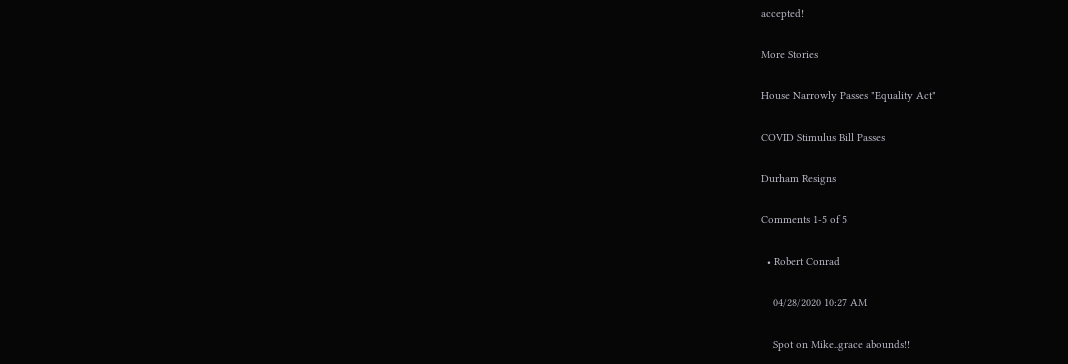accepted!

More Stories

House Narrowly Passes "Equality Act"

COVID Stimulus Bill Passes

Durham Resigns

Comments 1-5 of 5

  • Robert Conrad

    04/28/2020 10:27 AM

    Spot on Mike..grace abounds!!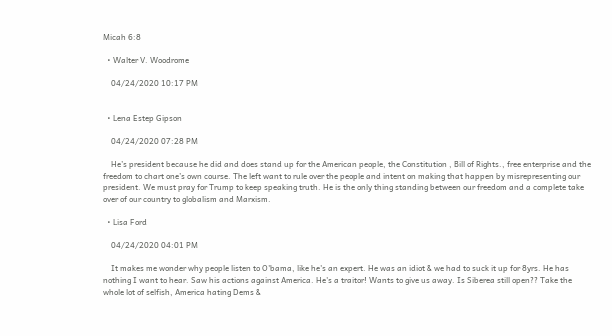Micah 6:8

  • Walter V. Woodrome

    04/24/2020 10:17 PM


  • Lena Estep Gipson

    04/24/2020 07:28 PM

    He’s president because he did and does stand up for the American people, the Constitution , Bill of Rights., free enterprise and the freedom to chart one’s own course. The left want to rule over the people and intent on making that happen by misrepresenting our president. We must pray for Trump to keep speaking truth. He is the only thing standing between our freedom and a complete take over of our country to globalism and Marxism.

  • Lisa Ford

    04/24/2020 04:01 PM

    It makes me wonder why people listen to O'bama, like he's an expert. He was an idiot & we had to suck it up for 8yrs. He has nothing I want to hear. Saw his actions against America. He's a traitor! Wants to give us away. Is Siberea still open?? Take the whole lot of selfish, America hating Dems &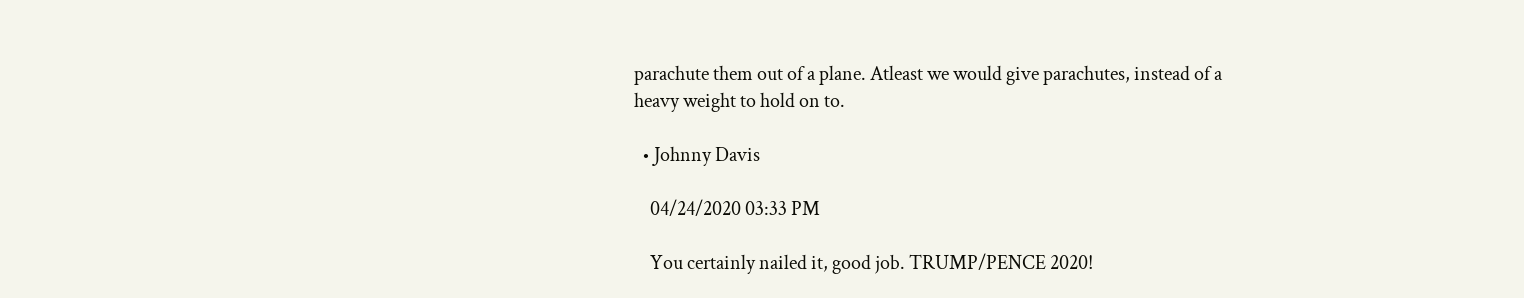parachute them out of a plane. Atleast we would give parachutes, instead of a heavy weight to hold on to.

  • Johnny Davis

    04/24/2020 03:33 PM

    You certainly nailed it, good job. TRUMP/PENCE 2020!